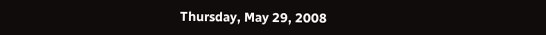Thursday, May 29, 2008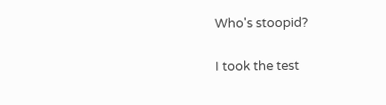Who's stoopid?

I took the test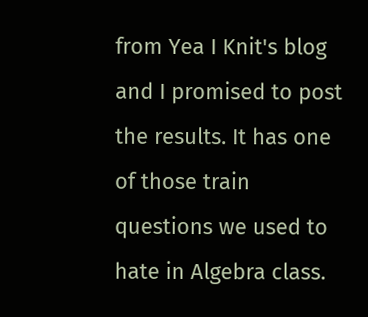from Yea I Knit's blog and I promised to post the results. It has one of those train questions we used to hate in Algebra class.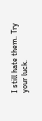I still hate them. Try your luck.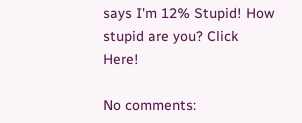says I'm 12% Stupid! How stupid are you? Click Here!

No comments: